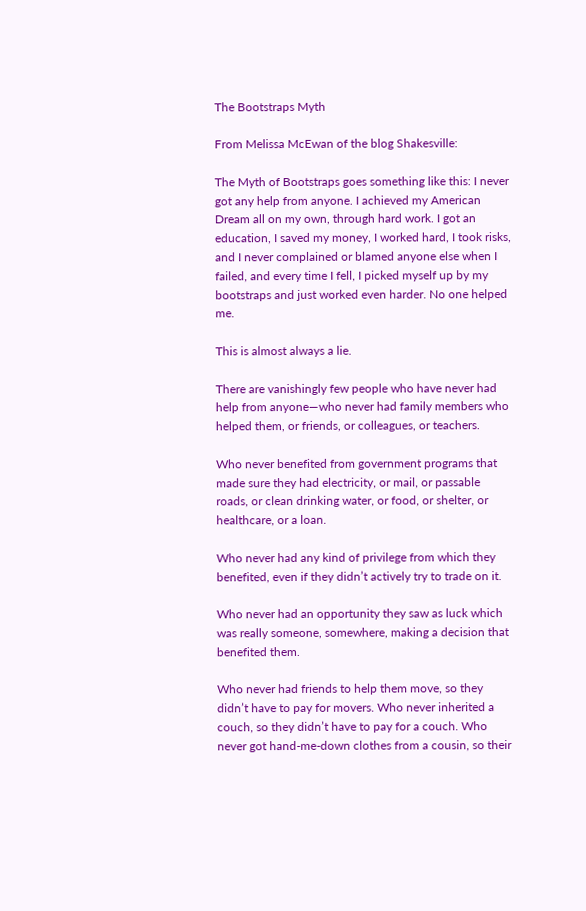The Bootstraps Myth

From Melissa McEwan of the blog Shakesville:

The Myth of Bootstraps goes something like this: I never got any help from anyone. I achieved my American Dream all on my own, through hard work. I got an education, I saved my money, I worked hard, I took risks, and I never complained or blamed anyone else when I failed, and every time I fell, I picked myself up by my bootstraps and just worked even harder. No one helped me.

This is almost always a lie.

There are vanishingly few people who have never had help from anyone—who never had family members who helped them, or friends, or colleagues, or teachers.

Who never benefited from government programs that made sure they had electricity, or mail, or passable roads, or clean drinking water, or food, or shelter, or healthcare, or a loan.

Who never had any kind of privilege from which they benefited, even if they didn’t actively try to trade on it.

Who never had an opportunity they saw as luck which was really someone, somewhere, making a decision that benefited them.

Who never had friends to help them move, so they didn’t have to pay for movers. Who never inherited a couch, so they didn’t have to pay for a couch. Who never got hand-me-down clothes from a cousin, so their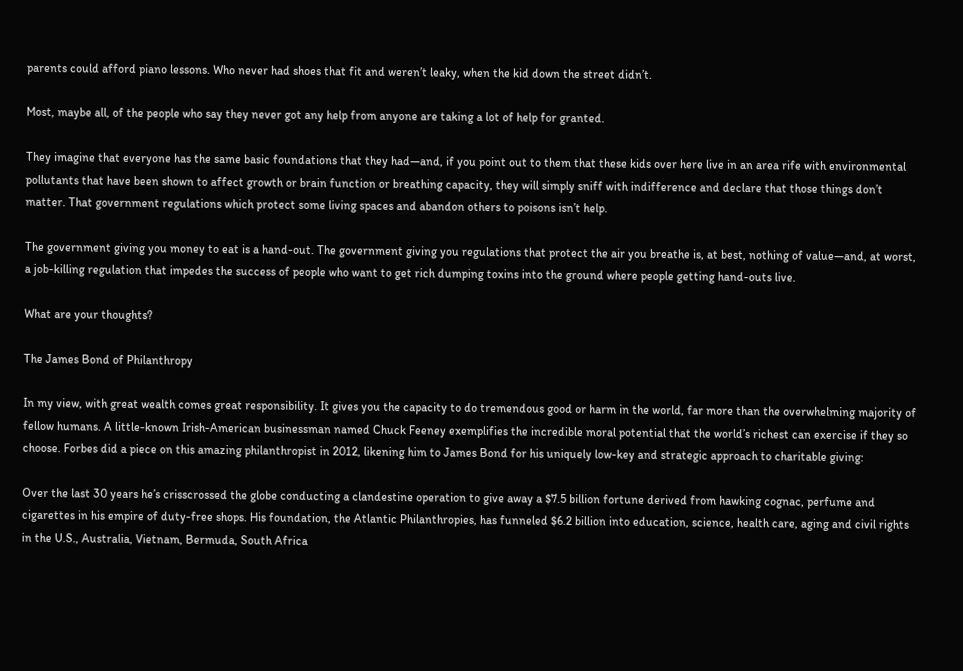parents could afford piano lessons. Who never had shoes that fit and weren’t leaky, when the kid down the street didn’t.

Most, maybe all, of the people who say they never got any help from anyone are taking a lot of help for granted.

They imagine that everyone has the same basic foundations that they had—and, if you point out to them that these kids over here live in an area rife with environmental pollutants that have been shown to affect growth or brain function or breathing capacity, they will simply sniff with indifference and declare that those things don’t matter. That government regulations which protect some living spaces and abandon others to poisons isn’t help.

The government giving you money to eat is a hand-out. The government giving you regulations that protect the air you breathe is, at best, nothing of value—and, at worst, a job-killing regulation that impedes the success of people who want to get rich dumping toxins into the ground where people getting hand-outs live.

What are your thoughts?

The James Bond of Philanthropy

In my view, with great wealth comes great responsibility. It gives you the capacity to do tremendous good or harm in the world, far more than the overwhelming majority of fellow humans. A little-known Irish-American businessman named Chuck Feeney exemplifies the incredible moral potential that the world’s richest can exercise if they so choose. Forbes did a piece on this amazing philanthropist in 2012, likening him to James Bond for his uniquely low-key and strategic approach to charitable giving:

Over the last 30 years he’s crisscrossed the globe conducting a clandestine operation to give away a $7.5 billion fortune derived from hawking cognac, perfume and cigarettes in his empire of duty-free shops. His foundation, the Atlantic Philanthropies, has funneled $6.2 billion into education, science, health care, aging and civil rights in the U.S., Australia, Vietnam, Bermuda, South Africa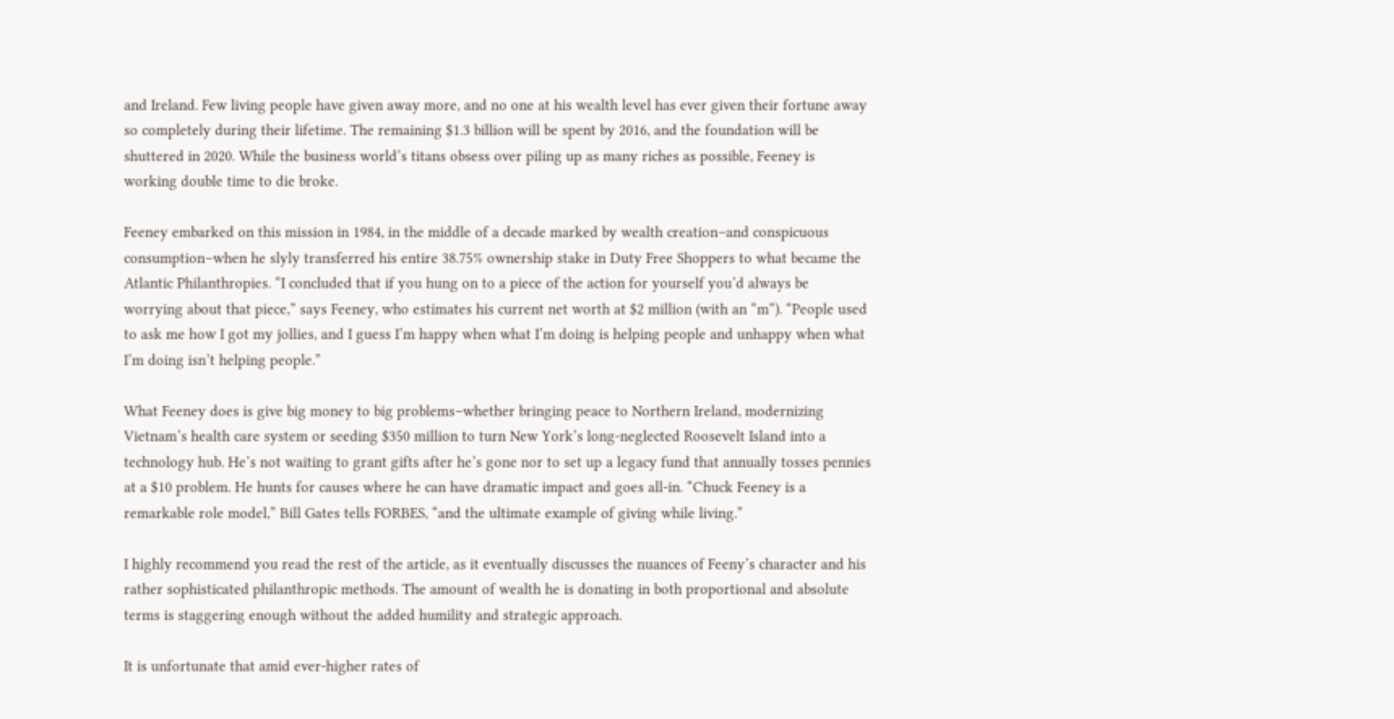and Ireland. Few living people have given away more, and no one at his wealth level has ever given their fortune away so completely during their lifetime. The remaining $1.3 billion will be spent by 2016, and the foundation will be shuttered in 2020. While the business world’s titans obsess over piling up as many riches as possible, Feeney is working double time to die broke.

Feeney embarked on this mission in 1984, in the middle of a decade marked by wealth creation–and conspicuous consumption–when he slyly transferred his entire 38.75% ownership stake in Duty Free Shoppers to what became the Atlantic Philanthropies. “I concluded that if you hung on to a piece of the action for yourself you’d always be worrying about that piece,” says Feeney, who estimates his current net worth at $2 million (with an “m”). “People used to ask me how I got my jollies, and I guess I’m happy when what I’m doing is helping people and unhappy when what I’m doing isn’t helping people.”

What Feeney does is give big money to big problems–whether bringing peace to Northern Ireland, modernizing Vietnam’s health care system or seeding $350 million to turn New York’s long-neglected Roosevelt Island into a technology hub. He’s not waiting to grant gifts after he’s gone nor to set up a legacy fund that annually tosses pennies at a $10 problem. He hunts for causes where he can have dramatic impact and goes all-in. “Chuck Feeney is a remarkable role model,” Bill Gates tells FORBES, “and the ultimate example of giving while living.”

I highly recommend you read the rest of the article, as it eventually discusses the nuances of Feeny’s character and his rather sophisticated philanthropic methods. The amount of wealth he is donating in both proportional and absolute terms is staggering enough without the added humility and strategic approach.

It is unfortunate that amid ever-higher rates of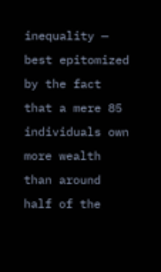inequality — best epitomized by the fact that a mere 85 individuals own more wealth than around half of the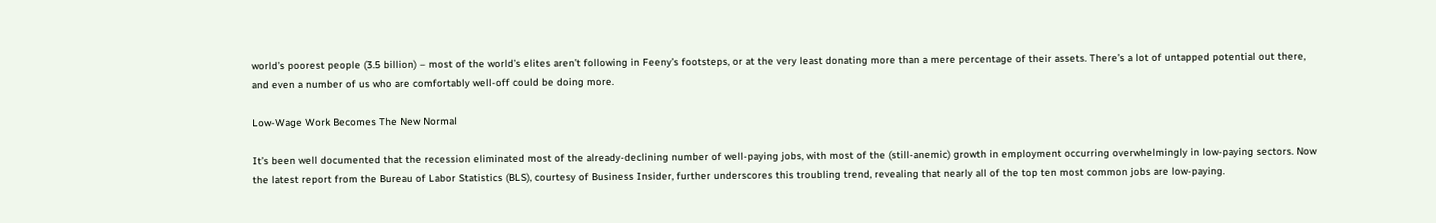world’s poorest people (3.5 billion) – most of the world’s elites aren’t following in Feeny’s footsteps, or at the very least donating more than a mere percentage of their assets. There’s a lot of untapped potential out there, and even a number of us who are comfortably well-off could be doing more.

Low-Wage Work Becomes The New Normal

It’s been well documented that the recession eliminated most of the already-declining number of well-paying jobs, with most of the (still-anemic) growth in employment occurring overwhelmingly in low-paying sectors. Now the latest report from the Bureau of Labor Statistics (BLS), courtesy of Business Insider, further underscores this troubling trend, revealing that nearly all of the top ten most common jobs are low-paying.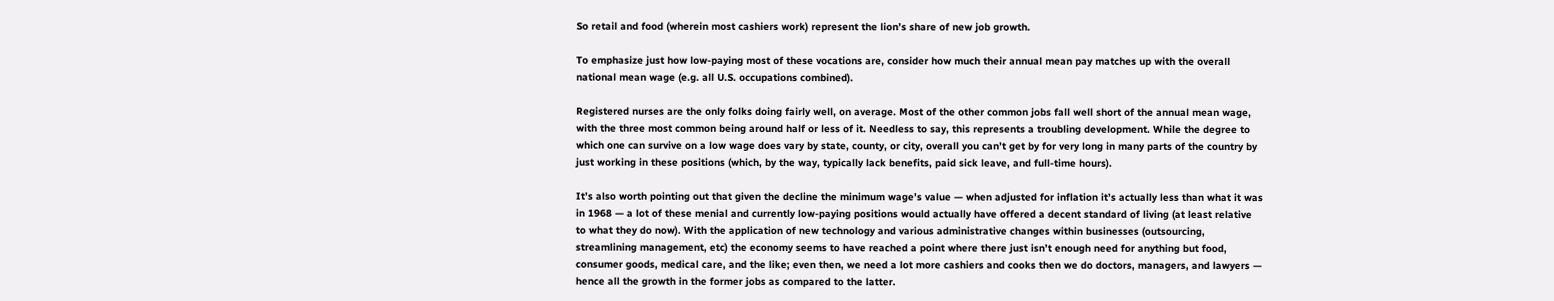So retail and food (wherein most cashiers work) represent the lion’s share of new job growth.

To emphasize just how low-paying most of these vocations are, consider how much their annual mean pay matches up with the overall national mean wage (e.g. all U.S. occupations combined).

Registered nurses are the only folks doing fairly well, on average. Most of the other common jobs fall well short of the annual mean wage, with the three most common being around half or less of it. Needless to say, this represents a troubling development. While the degree to which one can survive on a low wage does vary by state, county, or city, overall you can’t get by for very long in many parts of the country by just working in these positions (which, by the way, typically lack benefits, paid sick leave, and full-time hours).

It’s also worth pointing out that given the decline the minimum wage’s value — when adjusted for inflation it’s actually less than what it was in 1968 — a lot of these menial and currently low-paying positions would actually have offered a decent standard of living (at least relative to what they do now). With the application of new technology and various administrative changes within businesses (outsourcing, streamlining management, etc) the economy seems to have reached a point where there just isn’t enough need for anything but food, consumer goods, medical care, and the like; even then, we need a lot more cashiers and cooks then we do doctors, managers, and lawyers — hence all the growth in the former jobs as compared to the latter.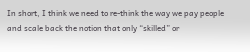In short, I think we need to re-think the way we pay people and scale back the notion that only “skilled” or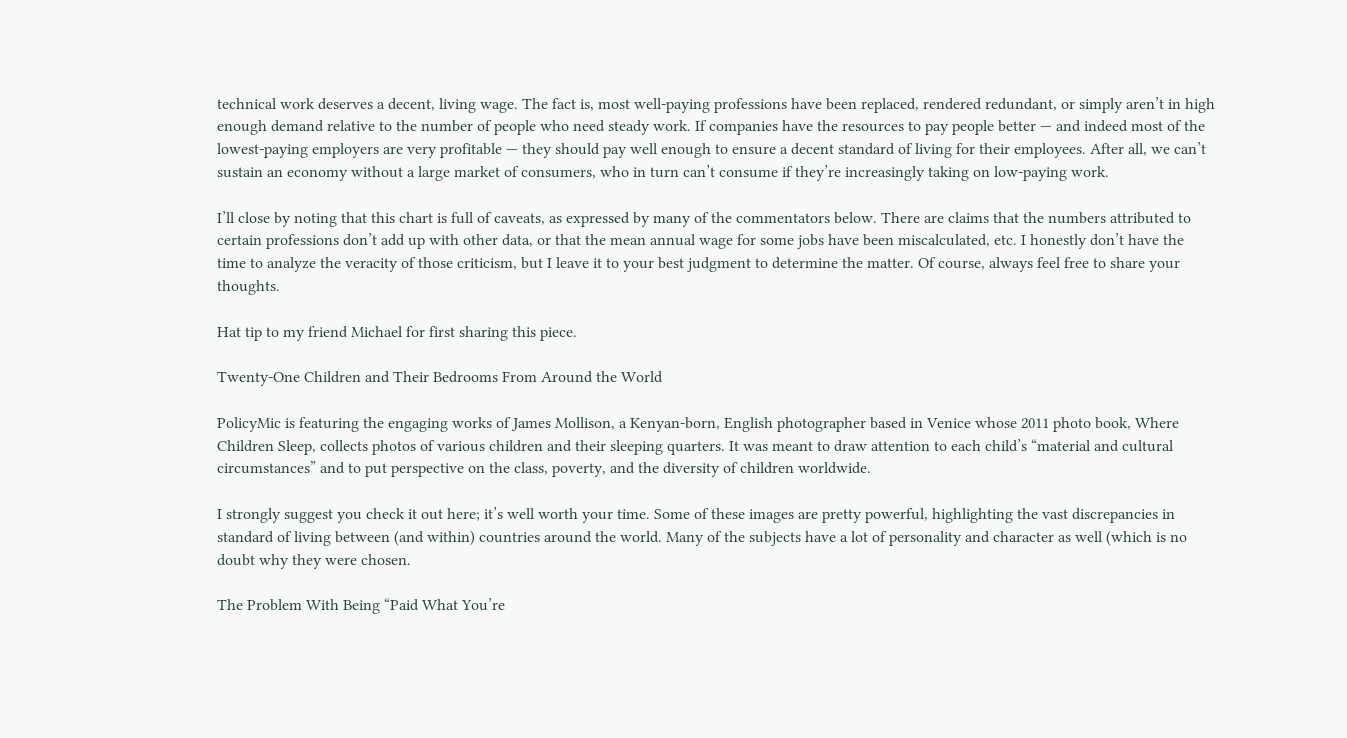technical work deserves a decent, living wage. The fact is, most well-paying professions have been replaced, rendered redundant, or simply aren’t in high enough demand relative to the number of people who need steady work. If companies have the resources to pay people better — and indeed most of the lowest-paying employers are very profitable — they should pay well enough to ensure a decent standard of living for their employees. After all, we can’t sustain an economy without a large market of consumers, who in turn can’t consume if they’re increasingly taking on low-paying work.

I’ll close by noting that this chart is full of caveats, as expressed by many of the commentators below. There are claims that the numbers attributed to certain professions don’t add up with other data, or that the mean annual wage for some jobs have been miscalculated, etc. I honestly don’t have the time to analyze the veracity of those criticism, but I leave it to your best judgment to determine the matter. Of course, always feel free to share your thoughts.

Hat tip to my friend Michael for first sharing this piece.

Twenty-One Children and Their Bedrooms From Around the World

PolicyMic is featuring the engaging works of James Mollison, a Kenyan-born, English photographer based in Venice whose 2011 photo book, Where Children Sleep, collects photos of various children and their sleeping quarters. It was meant to draw attention to each child’s “material and cultural circumstances” and to put perspective on the class, poverty, and the diversity of children worldwide.

I strongly suggest you check it out here; it’s well worth your time. Some of these images are pretty powerful, highlighting the vast discrepancies in standard of living between (and within) countries around the world. Many of the subjects have a lot of personality and character as well (which is no doubt why they were chosen.

The Problem With Being “Paid What You’re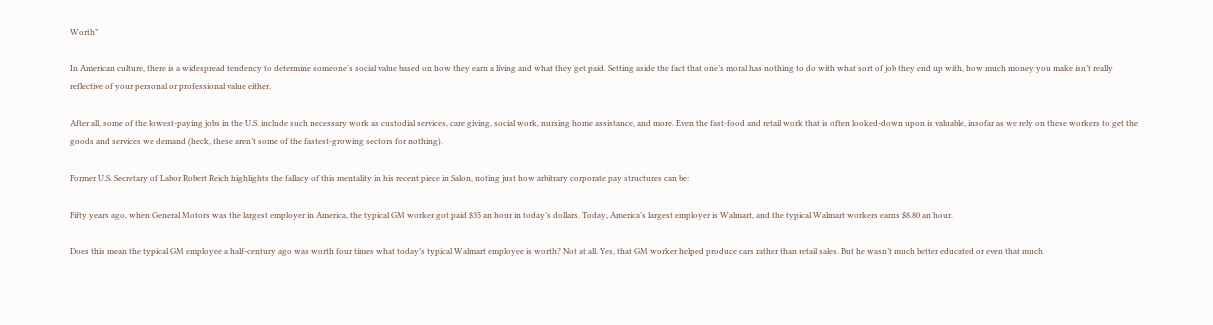Worth”

In American culture, there is a widespread tendency to determine someone’s social value based on how they earn a living and what they get paid. Setting aside the fact that one’s moral has nothing to do with what sort of job they end up with, how much money you make isn’t really reflective of your personal or professional value either.

After all, some of the lowest-paying jobs in the U.S. include such necessary work as custodial services, care giving, social work, nursing home assistance, and more. Even the fast-food and retail work that is often looked-down upon is valuable, insofar as we rely on these workers to get the goods and services we demand (heck, these aren’t some of the fastest-growing sectors for nothing).

Former U.S. Secretary of Labor Robert Reich highlights the fallacy of this mentality in his recent piece in Salon, noting just how arbitrary corporate pay structures can be:

Fifty years ago, when General Motors was the largest employer in America, the typical GM worker got paid $35 an hour in today’s dollars. Today, America’s largest employer is Walmart, and the typical Walmart workers earns $8.80 an hour.

Does this mean the typical GM employee a half-century ago was worth four times what today’s typical Walmart employee is worth? Not at all. Yes, that GM worker helped produce cars rather than retail sales. But he wasn’t much better educated or even that much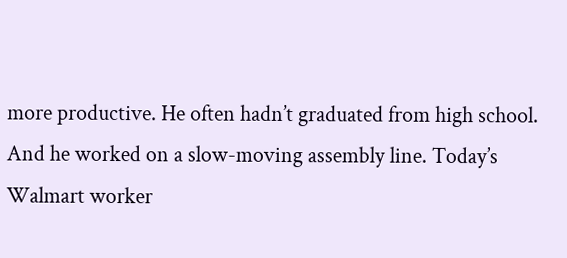more productive. He often hadn’t graduated from high school. And he worked on a slow-moving assembly line. Today’s Walmart worker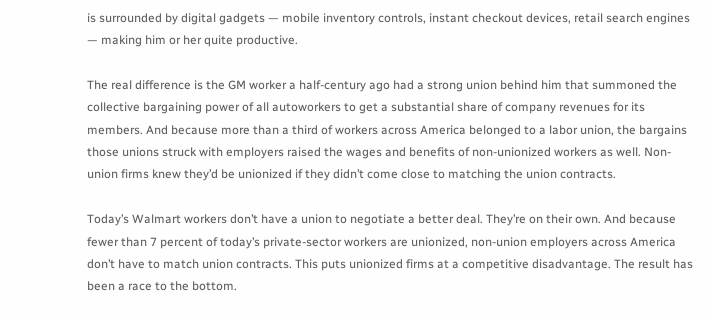is surrounded by digital gadgets — mobile inventory controls, instant checkout devices, retail search engines — making him or her quite productive.

The real difference is the GM worker a half-century ago had a strong union behind him that summoned the collective bargaining power of all autoworkers to get a substantial share of company revenues for its members. And because more than a third of workers across America belonged to a labor union, the bargains those unions struck with employers raised the wages and benefits of non-unionized workers as well. Non-union firms knew they’d be unionized if they didn’t come close to matching the union contracts.

Today’s Walmart workers don’t have a union to negotiate a better deal. They’re on their own. And because fewer than 7 percent of today’s private-sector workers are unionized, non-union employers across America don’t have to match union contracts. This puts unionized firms at a competitive disadvantage. The result has been a race to the bottom.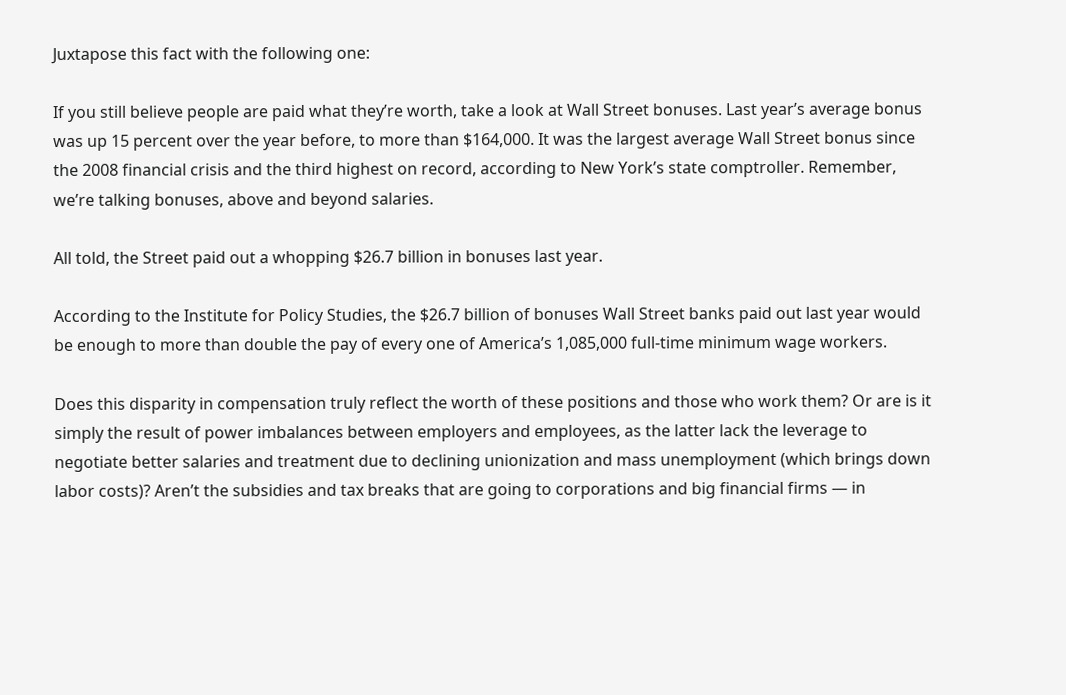Juxtapose this fact with the following one:

If you still believe people are paid what they’re worth, take a look at Wall Street bonuses. Last year’s average bonus was up 15 percent over the year before, to more than $164,000. It was the largest average Wall Street bonus since the 2008 financial crisis and the third highest on record, according to New York’s state comptroller. Remember, we’re talking bonuses, above and beyond salaries.

All told, the Street paid out a whopping $26.7 billion in bonuses last year.

According to the Institute for Policy Studies, the $26.7 billion of bonuses Wall Street banks paid out last year would be enough to more than double the pay of every one of America’s 1,085,000 full-time minimum wage workers.

Does this disparity in compensation truly reflect the worth of these positions and those who work them? Or are is it simply the result of power imbalances between employers and employees, as the latter lack the leverage to negotiate better salaries and treatment due to declining unionization and mass unemployment (which brings down labor costs)? Aren’t the subsidies and tax breaks that are going to corporations and big financial firms — in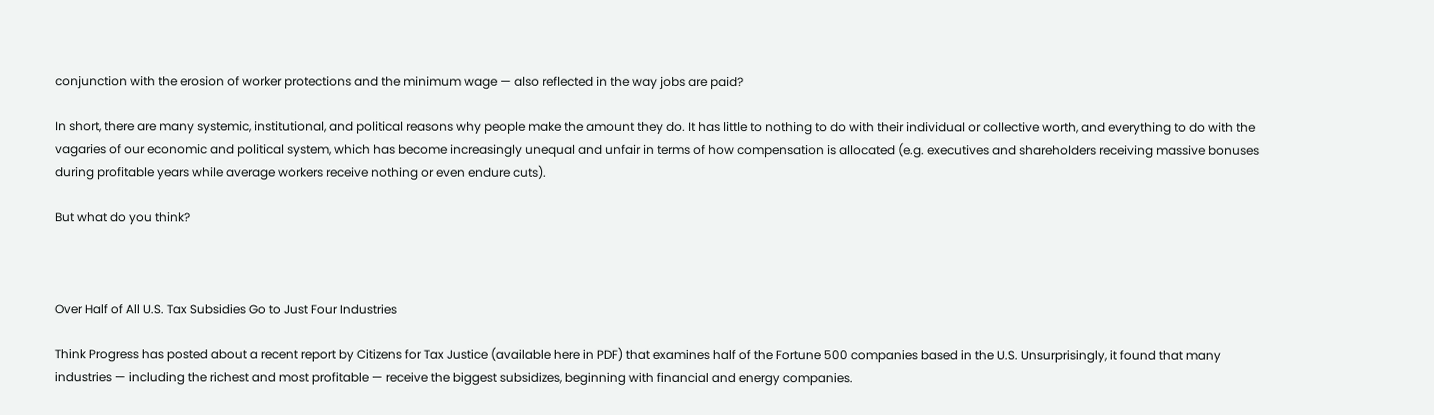conjunction with the erosion of worker protections and the minimum wage — also reflected in the way jobs are paid?

In short, there are many systemic, institutional, and political reasons why people make the amount they do. It has little to nothing to do with their individual or collective worth, and everything to do with the vagaries of our economic and political system, which has become increasingly unequal and unfair in terms of how compensation is allocated (e.g. executives and shareholders receiving massive bonuses during profitable years while average workers receive nothing or even endure cuts).

But what do you think?



Over Half of All U.S. Tax Subsidies Go to Just Four Industries

Think Progress has posted about a recent report by Citizens for Tax Justice (available here in PDF) that examines half of the Fortune 500 companies based in the U.S. Unsurprisingly, it found that many industries — including the richest and most profitable — receive the biggest subsidizes, beginning with financial and energy companies.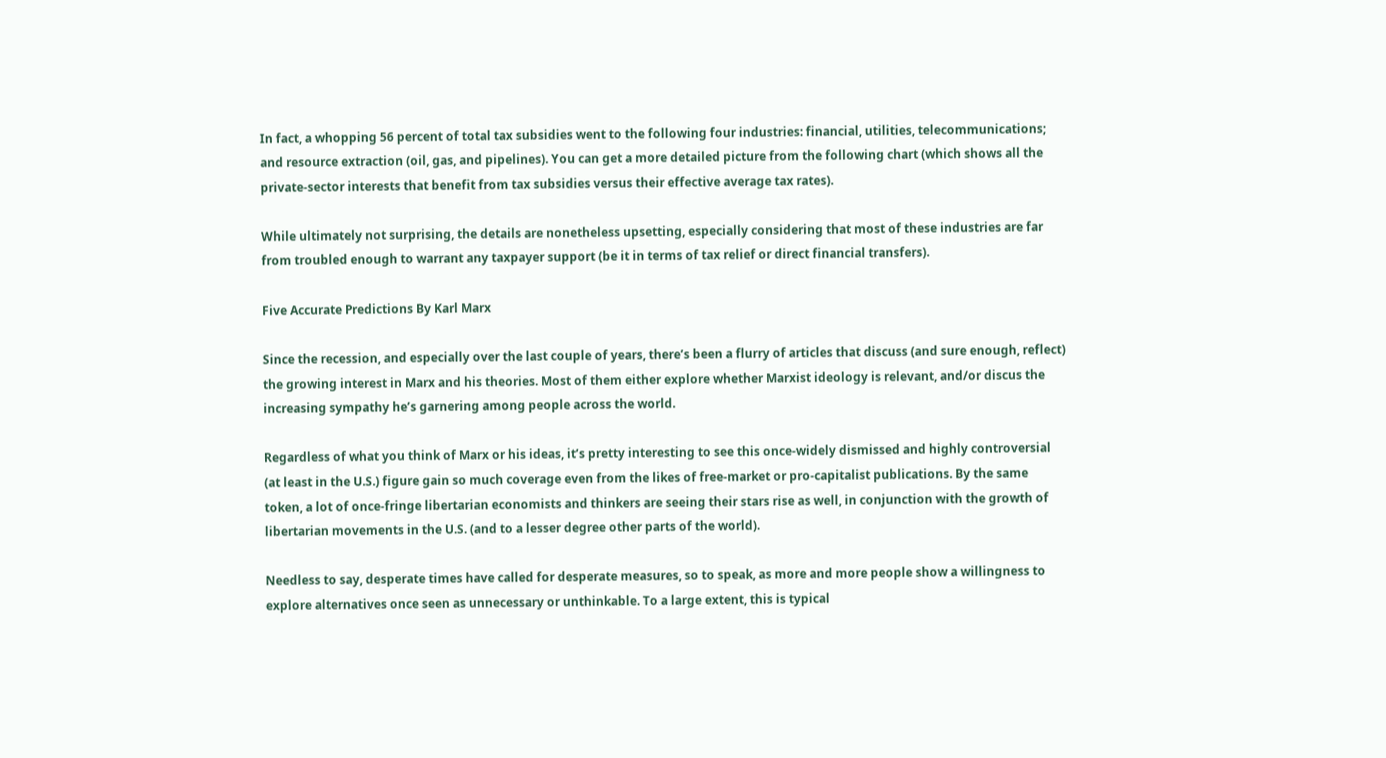In fact, a whopping 56 percent of total tax subsidies went to the following four industries: financial, utilities, telecommunications; and resource extraction (oil, gas, and pipelines). You can get a more detailed picture from the following chart (which shows all the private-sector interests that benefit from tax subsidies versus their effective average tax rates).

While ultimately not surprising, the details are nonetheless upsetting, especially considering that most of these industries are far from troubled enough to warrant any taxpayer support (be it in terms of tax relief or direct financial transfers).

Five Accurate Predictions By Karl Marx

Since the recession, and especially over the last couple of years, there’s been a flurry of articles that discuss (and sure enough, reflect) the growing interest in Marx and his theories. Most of them either explore whether Marxist ideology is relevant, and/or discus the increasing sympathy he’s garnering among people across the world.

Regardless of what you think of Marx or his ideas, it’s pretty interesting to see this once-widely dismissed and highly controversial (at least in the U.S.) figure gain so much coverage even from the likes of free-market or pro-capitalist publications. By the same token, a lot of once-fringe libertarian economists and thinkers are seeing their stars rise as well, in conjunction with the growth of libertarian movements in the U.S. (and to a lesser degree other parts of the world).

Needless to say, desperate times have called for desperate measures, so to speak, as more and more people show a willingness to explore alternatives once seen as unnecessary or unthinkable. To a large extent, this is typical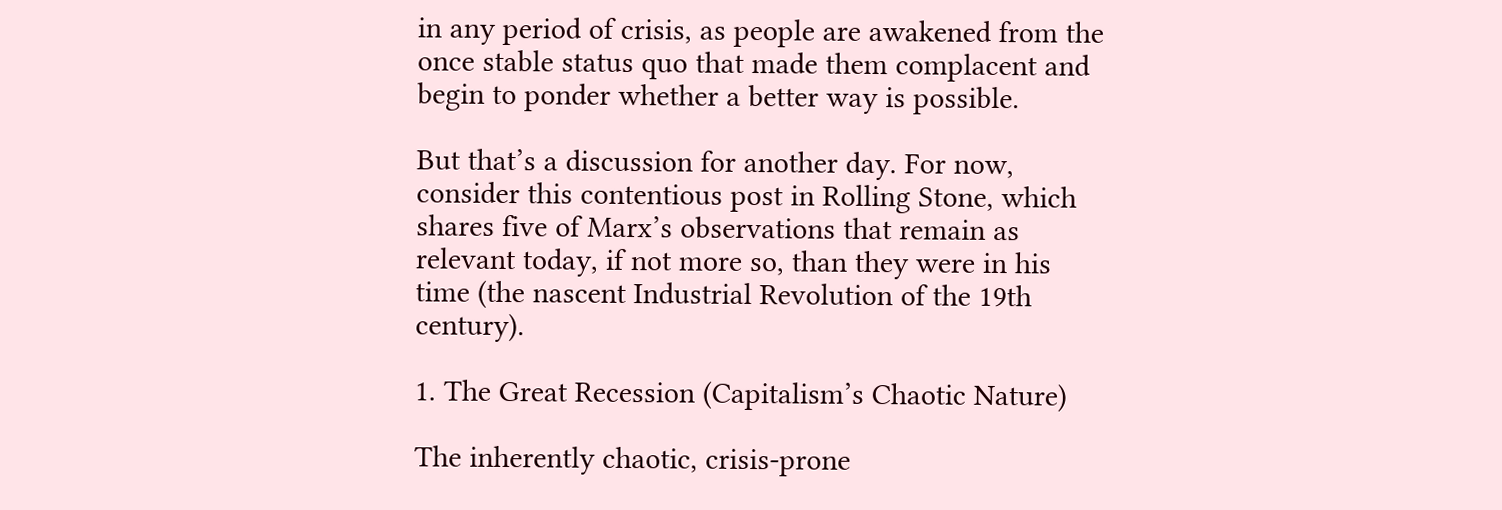in any period of crisis, as people are awakened from the once stable status quo that made them complacent and begin to ponder whether a better way is possible.

But that’s a discussion for another day. For now, consider this contentious post in Rolling Stone, which shares five of Marx’s observations that remain as relevant today, if not more so, than they were in his time (the nascent Industrial Revolution of the 19th century).

1. The Great Recession (Capitalism’s Chaotic Nature)

The inherently chaotic, crisis-prone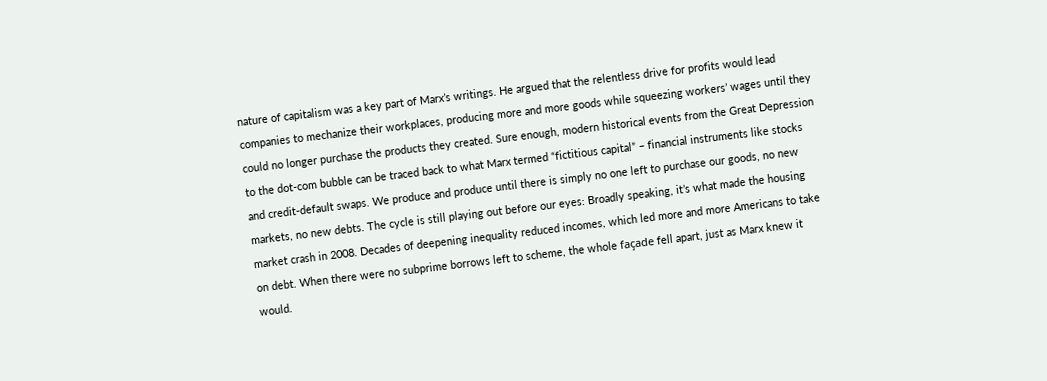nature of capitalism was a key part of Marx’s writings. He argued that the relentless drive for profits would lead companies to mechanize their workplaces, producing more and more goods while squeezing workers’ wages until they could no longer purchase the products they created. Sure enough, modern historical events from the Great Depression to the dot-com bubble can be traced back to what Marx termed “fictitious capital” – financial instruments like stocks and credit-default swaps. We produce and produce until there is simply no one left to purchase our goods, no new markets, no new debts. The cycle is still playing out before our eyes: Broadly speaking, it’s what made the housing market crash in 2008. Decades of deepening inequality reduced incomes, which led more and more Americans to take on debt. When there were no subprime borrows left to scheme, the whole façade fell apart, just as Marx knew it would.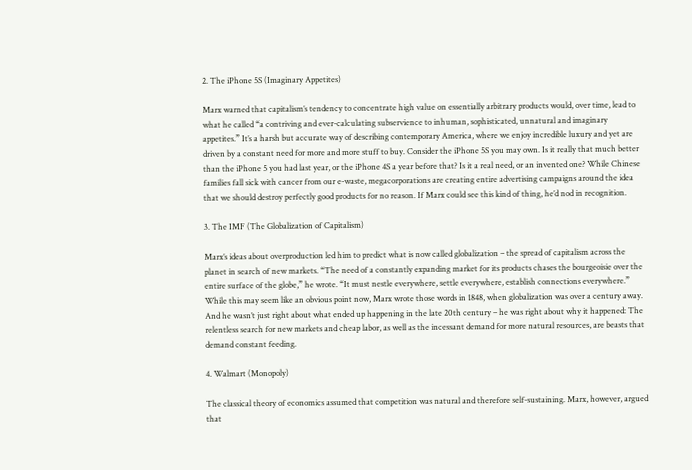2. The iPhone 5S (Imaginary Appetites)

Marx warned that capitalism’s tendency to concentrate high value on essentially arbitrary products would, over time, lead to what he called “a contriving and ever-calculating subservience to inhuman, sophisticated, unnatural and imaginary appetites.” It’s a harsh but accurate way of describing contemporary America, where we enjoy incredible luxury and yet are driven by a constant need for more and more stuff to buy. Consider the iPhone 5S you may own. Is it really that much better than the iPhone 5 you had last year, or the iPhone 4S a year before that? Is it a real need, or an invented one? While Chinese families fall sick with cancer from our e-waste, megacorporations are creating entire advertising campaigns around the idea that we should destroy perfectly good products for no reason. If Marx could see this kind of thing, he’d nod in recognition.

3. The IMF (The Globalization of Capitalism)

Marx’s ideas about overproduction led him to predict what is now called globalization – the spread of capitalism across the planet in search of new markets. “The need of a constantly expanding market for its products chases the bourgeoisie over the entire surface of the globe,” he wrote. “It must nestle everywhere, settle everywhere, establish connections everywhere.” While this may seem like an obvious point now, Marx wrote those words in 1848, when globalization was over a century away. And he wasn’t just right about what ended up happening in the late 20th century – he was right about why it happened: The relentless search for new markets and cheap labor, as well as the incessant demand for more natural resources, are beasts that demand constant feeding.

4. Walmart (Monopoly)

The classical theory of economics assumed that competition was natural and therefore self-sustaining. Marx, however, argued that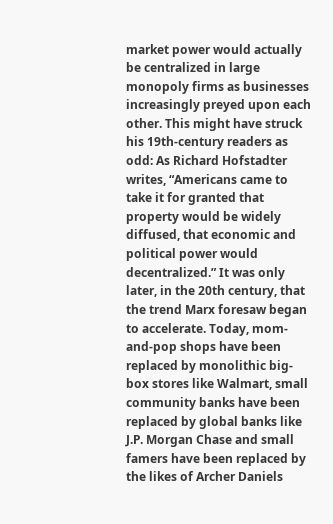market power would actually be centralized in large monopoly firms as businesses increasingly preyed upon each other. This might have struck his 19th-century readers as odd: As Richard Hofstadter writes, “Americans came to take it for granted that property would be widely diffused, that economic and political power would decentralized.” It was only later, in the 20th century, that the trend Marx foresaw began to accelerate. Today, mom-and-pop shops have been replaced by monolithic big-box stores like Walmart, small community banks have been replaced by global banks like J.P. Morgan Chase and small famers have been replaced by the likes of Archer Daniels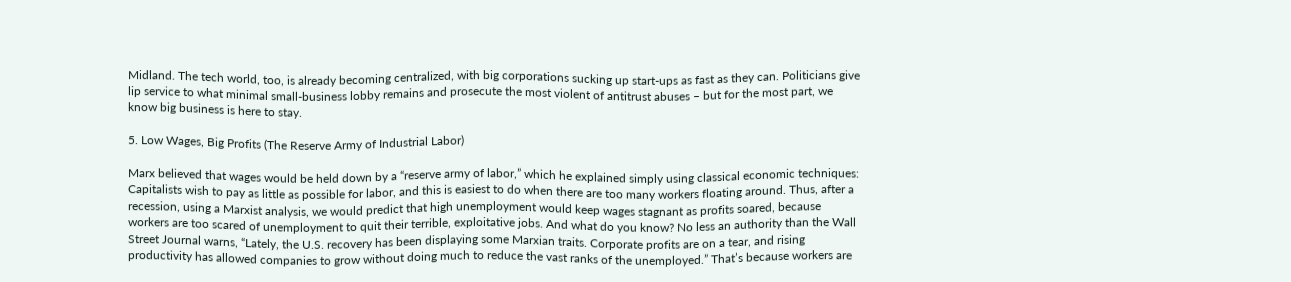Midland. The tech world, too, is already becoming centralized, with big corporations sucking up start-ups as fast as they can. Politicians give lip service to what minimal small-business lobby remains and prosecute the most violent of antitrust abuses – but for the most part, we know big business is here to stay.

5. Low Wages, Big Profits (The Reserve Army of Industrial Labor)

Marx believed that wages would be held down by a “reserve army of labor,” which he explained simply using classical economic techniques: Capitalists wish to pay as little as possible for labor, and this is easiest to do when there are too many workers floating around. Thus, after a recession, using a Marxist analysis, we would predict that high unemployment would keep wages stagnant as profits soared, because workers are too scared of unemployment to quit their terrible, exploitative jobs. And what do you know? No less an authority than the Wall Street Journal warns, “Lately, the U.S. recovery has been displaying some Marxian traits. Corporate profits are on a tear, and rising productivity has allowed companies to grow without doing much to reduce the vast ranks of the unemployed.” That’s because workers are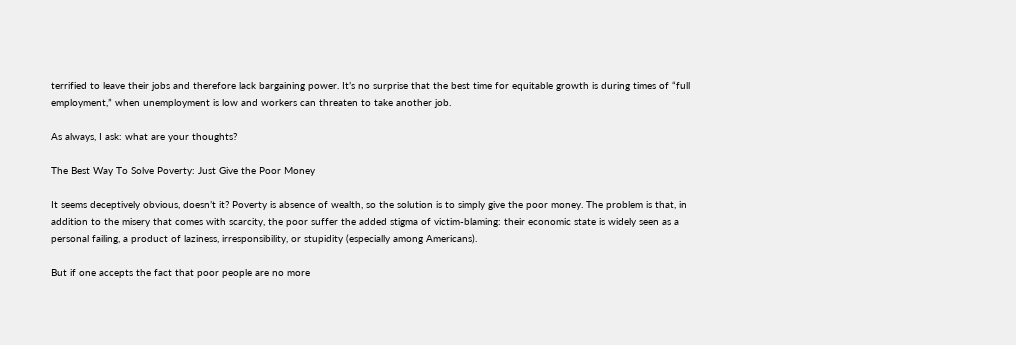terrified to leave their jobs and therefore lack bargaining power. It’s no surprise that the best time for equitable growth is during times of “full employment,” when unemployment is low and workers can threaten to take another job.

As always, I ask: what are your thoughts?

The Best Way To Solve Poverty: Just Give the Poor Money

It seems deceptively obvious, doesn’t it? Poverty is absence of wealth, so the solution is to simply give the poor money. The problem is that, in addition to the misery that comes with scarcity, the poor suffer the added stigma of victim-blaming: their economic state is widely seen as a personal failing, a product of laziness, irresponsibility, or stupidity (especially among Americans).

But if one accepts the fact that poor people are no more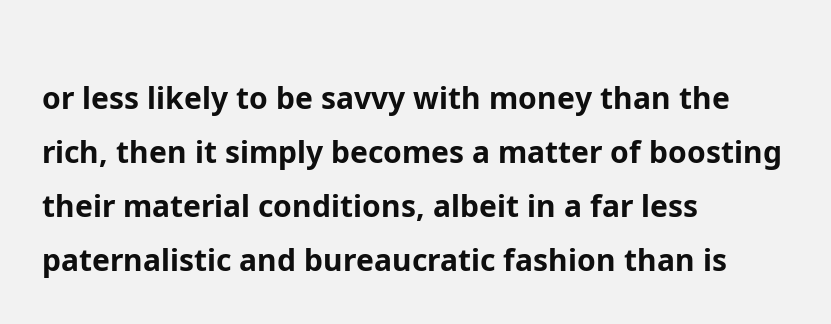or less likely to be savvy with money than the rich, then it simply becomes a matter of boosting their material conditions, albeit in a far less paternalistic and bureaucratic fashion than is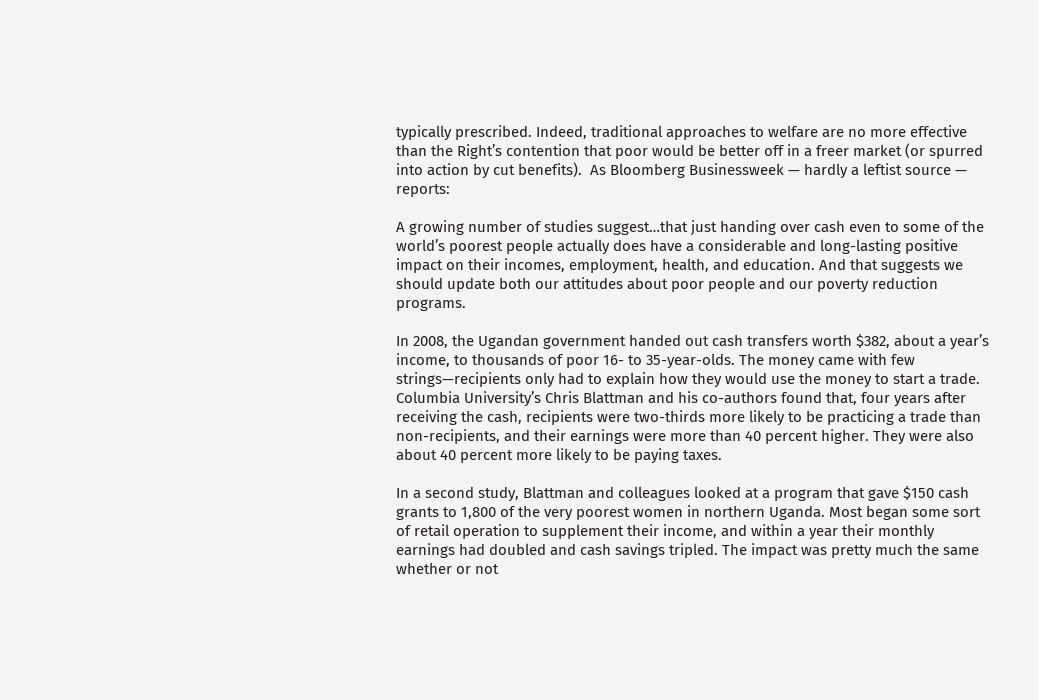typically prescribed. Indeed, traditional approaches to welfare are no more effective than the Right’s contention that poor would be better off in a freer market (or spurred into action by cut benefits).  As Bloomberg Businessweek — hardly a leftist source — reports:

A growing number of studies suggest…that just handing over cash even to some of the world’s poorest people actually does have a considerable and long-lasting positive impact on their incomes, employment, health, and education. And that suggests we should update both our attitudes about poor people and our poverty reduction programs.

In 2008, the Ugandan government handed out cash transfers worth $382, about a year’s income, to thousands of poor 16- to 35-year-olds. The money came with few strings—recipients only had to explain how they would use the money to start a trade. Columbia University’s Chris Blattman and his co-authors found that, four years after receiving the cash, recipients were two-thirds more likely to be practicing a trade than non-recipients, and their earnings were more than 40 percent higher. They were also about 40 percent more likely to be paying taxes.

In a second study, Blattman and colleagues looked at a program that gave $150 cash grants to 1,800 of the very poorest women in northern Uganda. Most began some sort of retail operation to supplement their income, and within a year their monthly earnings had doubled and cash savings tripled. The impact was pretty much the same whether or not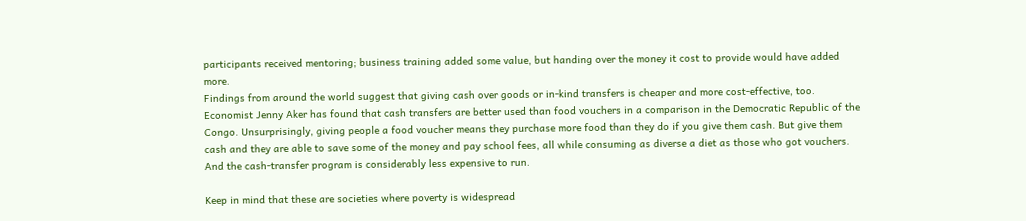participants received mentoring; business training added some value, but handing over the money it cost to provide would have added more.
Findings from around the world suggest that giving cash over goods or in-kind transfers is cheaper and more cost-effective, too. Economist Jenny Aker has found that cash transfers are better used than food vouchers in a comparison in the Democratic Republic of the Congo. Unsurprisingly, giving people a food voucher means they purchase more food than they do if you give them cash. But give them cash and they are able to save some of the money and pay school fees, all while consuming as diverse a diet as those who got vouchers. And the cash-transfer program is considerably less expensive to run.

Keep in mind that these are societies where poverty is widespread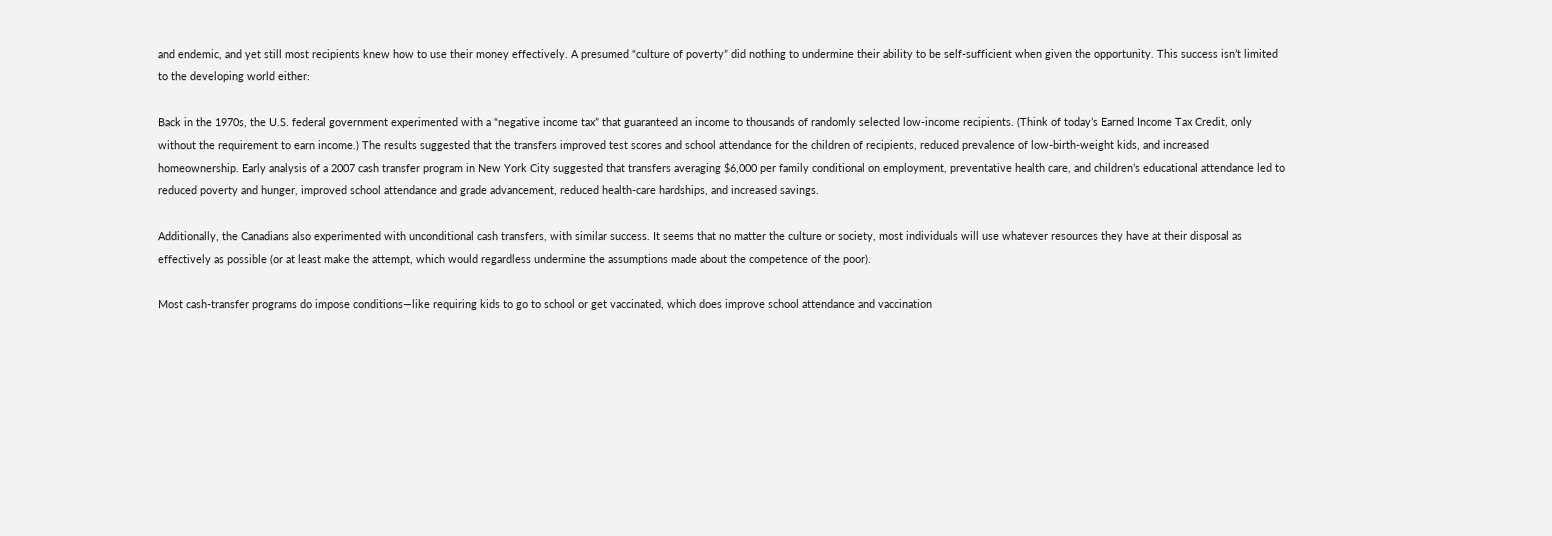and endemic, and yet still most recipients knew how to use their money effectively. A presumed “culture of poverty” did nothing to undermine their ability to be self-sufficient when given the opportunity. This success isn’t limited to the developing world either:

Back in the 1970s, the U.S. federal government experimented with a “negative income tax” that guaranteed an income to thousands of randomly selected low-income recipients. (Think of today’s Earned Income Tax Credit, only without the requirement to earn income.) The results suggested that the transfers improved test scores and school attendance for the children of recipients, reduced prevalence of low-birth-weight kids, and increased homeownership. Early analysis of a 2007 cash transfer program in New York City suggested that transfers averaging $6,000 per family conditional on employment, preventative health care, and children’s educational attendance led to reduced poverty and hunger, improved school attendance and grade advancement, reduced health-care hardships, and increased savings.

Additionally, the Canadians also experimented with unconditional cash transfers, with similar success. It seems that no matter the culture or society, most individuals will use whatever resources they have at their disposal as effectively as possible (or at least make the attempt, which would regardless undermine the assumptions made about the competence of the poor).

Most cash-transfer programs do impose conditions—like requiring kids to go to school or get vaccinated, which does improve school attendance and vaccination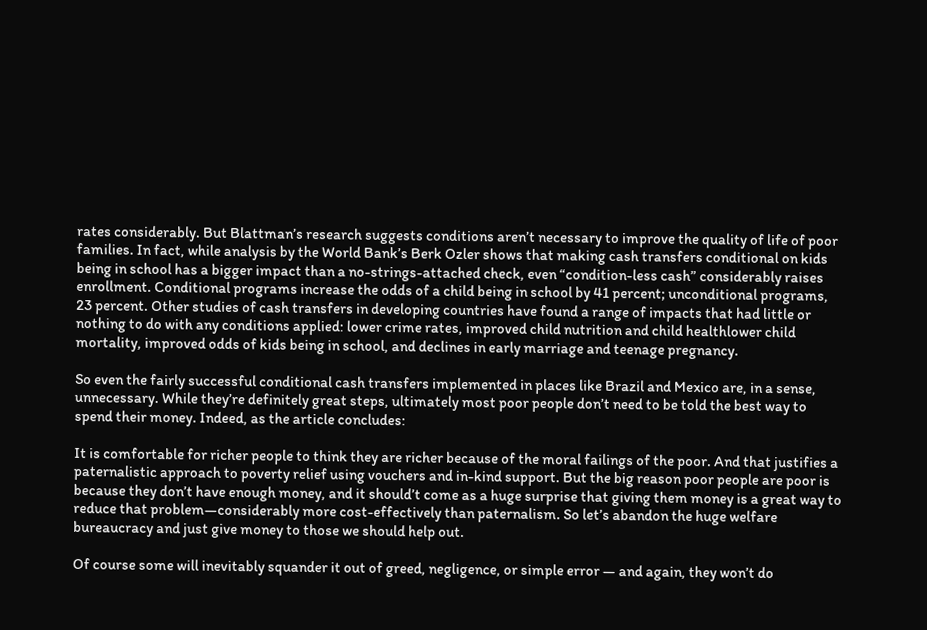rates considerably. But Blattman’s research suggests conditions aren’t necessary to improve the quality of life of poor families. In fact, while analysis by the World Bank’s Berk Ozler shows that making cash transfers conditional on kids being in school has a bigger impact than a no-strings-attached check, even “condition-less cash” considerably raises enrollment. Conditional programs increase the odds of a child being in school by 41 percent; unconditional programs, 23 percent. Other studies of cash transfers in developing countries have found a range of impacts that had little or nothing to do with any conditions applied: lower crime rates, improved child nutrition and child healthlower child mortality, improved odds of kids being in school, and declines in early marriage and teenage pregnancy.

So even the fairly successful conditional cash transfers implemented in places like Brazil and Mexico are, in a sense, unnecessary. While they’re definitely great steps, ultimately most poor people don’t need to be told the best way to spend their money. Indeed, as the article concludes:

It is comfortable for richer people to think they are richer because of the moral failings of the poor. And that justifies a paternalistic approach to poverty relief using vouchers and in-kind support. But the big reason poor people are poor is because they don’t have enough money, and it should’t come as a huge surprise that giving them money is a great way to reduce that problem—considerably more cost-effectively than paternalism. So let’s abandon the huge welfare bureaucracy and just give money to those we should help out.

Of course some will inevitably squander it out of greed, negligence, or simple error — and again, they won’t do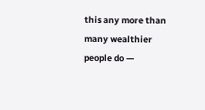this any more than many wealthier people do —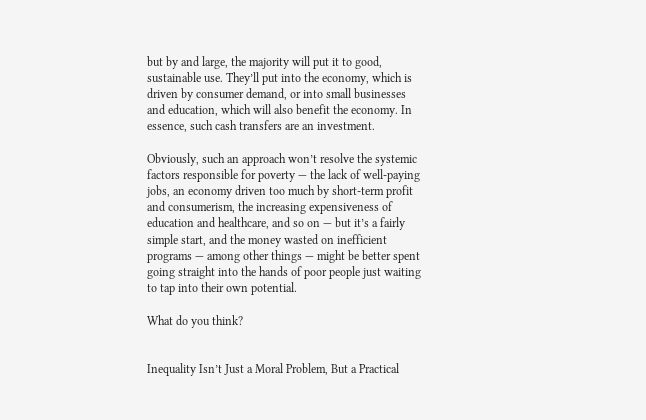but by and large, the majority will put it to good, sustainable use. They’ll put into the economy, which is driven by consumer demand, or into small businesses and education, which will also benefit the economy. In essence, such cash transfers are an investment.

Obviously, such an approach won’t resolve the systemic factors responsible for poverty — the lack of well-paying jobs, an economy driven too much by short-term profit and consumerism, the increasing expensiveness of education and healthcare, and so on — but it’s a fairly simple start, and the money wasted on inefficient programs — among other things — might be better spent going straight into the hands of poor people just waiting to tap into their own potential.

What do you think?


Inequality Isn’t Just a Moral Problem, But a Practical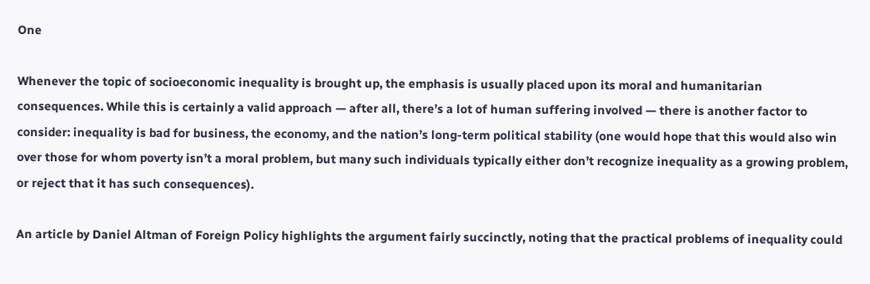One

Whenever the topic of socioeconomic inequality is brought up, the emphasis is usually placed upon its moral and humanitarian consequences. While this is certainly a valid approach — after all, there’s a lot of human suffering involved — there is another factor to consider: inequality is bad for business, the economy, and the nation’s long-term political stability (one would hope that this would also win over those for whom poverty isn’t a moral problem, but many such individuals typically either don’t recognize inequality as a growing problem, or reject that it has such consequences).

An article by Daniel Altman of Foreign Policy highlights the argument fairly succinctly, noting that the practical problems of inequality could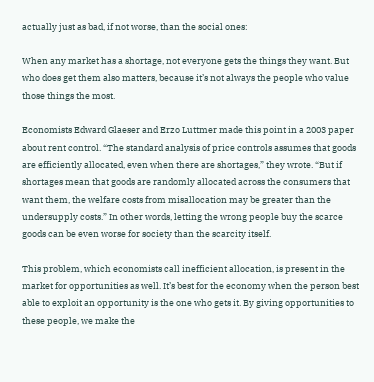actually just as bad, if not worse, than the social ones:

When any market has a shortage, not everyone gets the things they want. But who does get them also matters, because it’s not always the people who value those things the most.

Economists Edward Glaeser and Erzo Luttmer made this point in a 2003 paper about rent control. “The standard analysis of price controls assumes that goods are efficiently allocated, even when there are shortages,” they wrote. “But if shortages mean that goods are randomly allocated across the consumers that want them, the welfare costs from misallocation may be greater than the undersupply costs.” In other words, letting the wrong people buy the scarce goods can be even worse for society than the scarcity itself.

This problem, which economists call inefficient allocation, is present in the market for opportunities as well. It’s best for the economy when the person best able to exploit an opportunity is the one who gets it. By giving opportunities to these people, we make the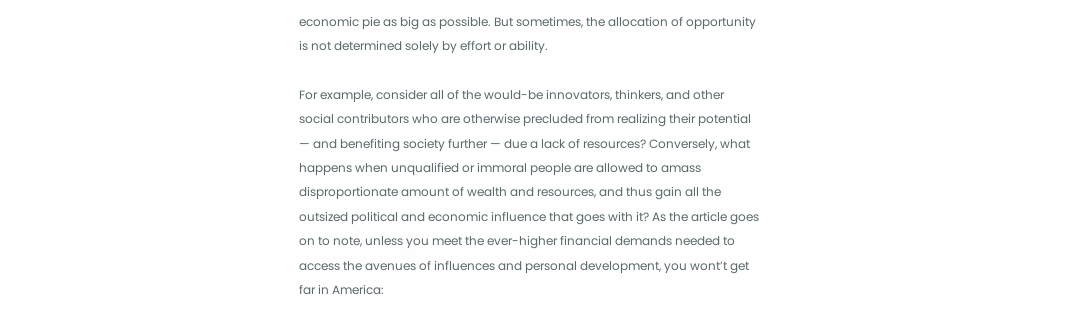economic pie as big as possible. But sometimes, the allocation of opportunity is not determined solely by effort or ability.

For example, consider all of the would-be innovators, thinkers, and other social contributors who are otherwise precluded from realizing their potential — and benefiting society further — due a lack of resources? Conversely, what happens when unqualified or immoral people are allowed to amass disproportionate amount of wealth and resources, and thus gain all the outsized political and economic influence that goes with it? As the article goes on to note, unless you meet the ever-higher financial demands needed to access the avenues of influences and personal development, you wont’t get far in America: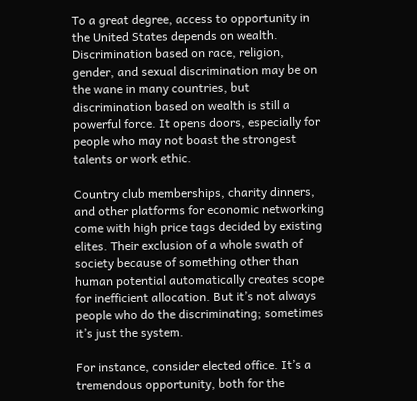To a great degree, access to opportunity in the United States depends on wealth. Discrimination based on race, religion, gender, and sexual discrimination may be on the wane in many countries, but discrimination based on wealth is still a powerful force. It opens doors, especially for people who may not boast the strongest talents or work ethic.

Country club memberships, charity dinners, and other platforms for economic networking come with high price tags decided by existing elites. Their exclusion of a whole swath of society because of something other than human potential automatically creates scope for inefficient allocation. But it’s not always people who do the discriminating; sometimes it’s just the system.

For instance, consider elected office. It’s a tremendous opportunity, both for the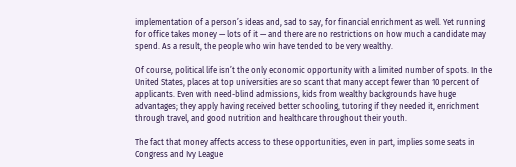implementation of a person’s ideas and, sad to say, for financial enrichment as well. Yet running for office takes money — lots of it — and there are no restrictions on how much a candidate may spend. As a result, the people who win have tended to be very wealthy.

Of course, political life isn’t the only economic opportunity with a limited number of spots. In the United States, places at top universities are so scant that many accept fewer than 10 percent of applicants. Even with need-blind admissions, kids from wealthy backgrounds have huge advantages; they apply having received better schooling, tutoring if they needed it, enrichment through travel, and good nutrition and healthcare throughout their youth.

The fact that money affects access to these opportunities, even in part, implies some seats in Congress and Ivy League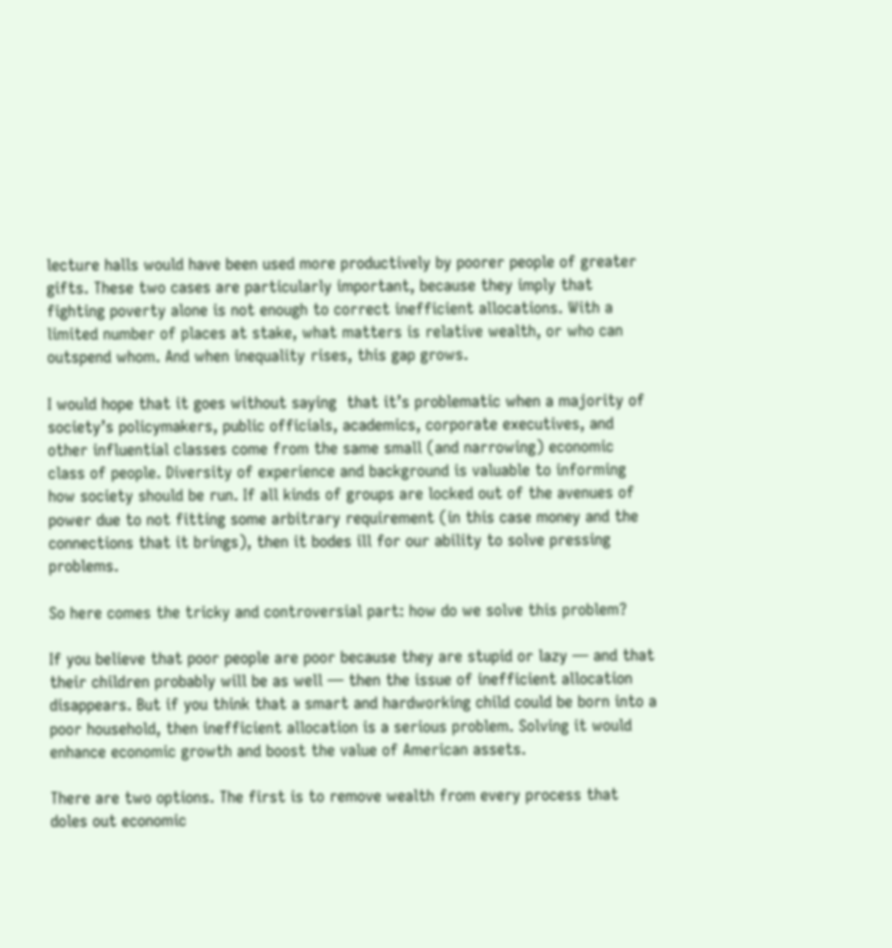lecture halls would have been used more productively by poorer people of greater gifts. These two cases are particularly important, because they imply that fighting poverty alone is not enough to correct inefficient allocations. With a limited number of places at stake, what matters is relative wealth, or who can outspend whom. And when inequality rises, this gap grows.

I would hope that it goes without saying  that it’s problematic when a majority of society’s policymakers, public officials, academics, corporate executives, and other influential classes come from the same small (and narrowing) economic class of people. Diversity of experience and background is valuable to informing how society should be run. If all kinds of groups are locked out of the avenues of power due to not fitting some arbitrary requirement (in this case money and the connections that it brings), then it bodes ill for our ability to solve pressing problems.

So here comes the tricky and controversial part: how do we solve this problem?

If you believe that poor people are poor because they are stupid or lazy — and that their children probably will be as well — then the issue of inefficient allocation disappears. But if you think that a smart and hardworking child could be born into a poor household, then inefficient allocation is a serious problem. Solving it would enhance economic growth and boost the value of American assets.

There are two options. The first is to remove wealth from every process that doles out economic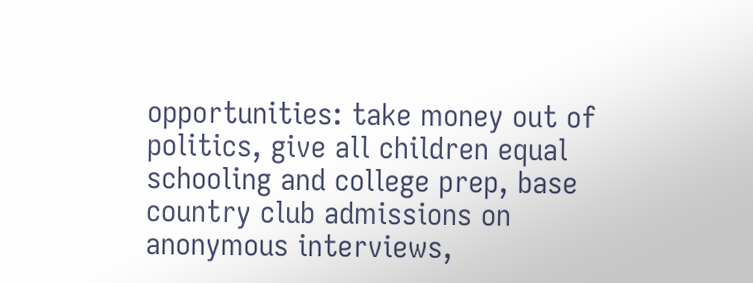opportunities: take money out of politics, give all children equal schooling and college prep, base country club admissions on anonymous interviews,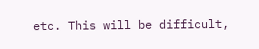etc. This will be difficult,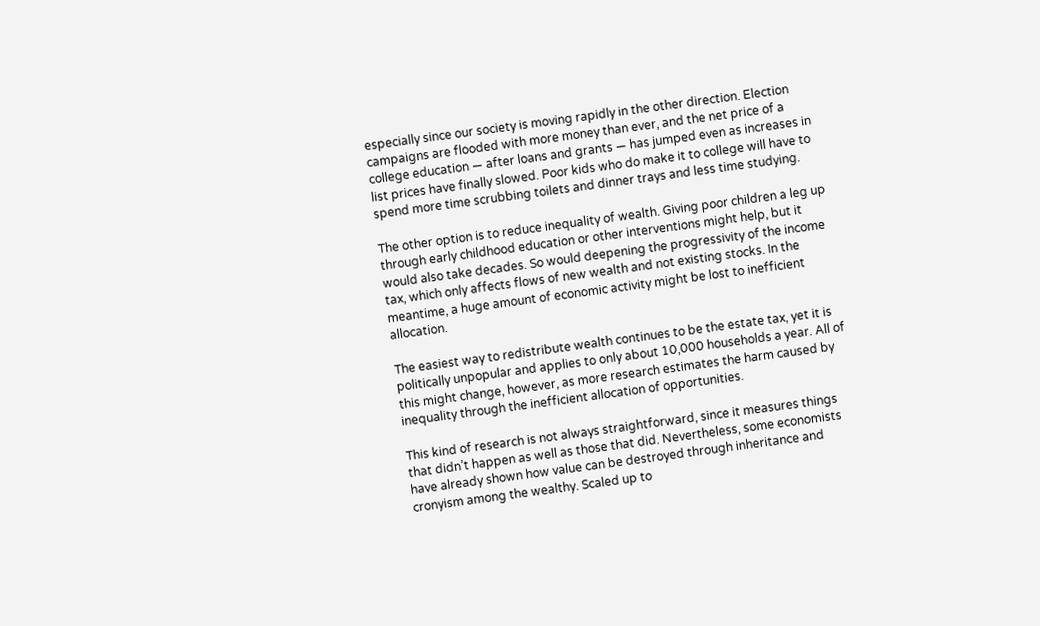especially since our society is moving rapidly in the other direction. Election campaigns are flooded with more money than ever, and the net price of a college education — after loans and grants — has jumped even as increases in list prices have finally slowed. Poor kids who do make it to college will have to spend more time scrubbing toilets and dinner trays and less time studying.

The other option is to reduce inequality of wealth. Giving poor children a leg up through early childhood education or other interventions might help, but it would also take decades. So would deepening the progressivity of the income tax, which only affects flows of new wealth and not existing stocks. In the meantime, a huge amount of economic activity might be lost to inefficient allocation.

The easiest way to redistribute wealth continues to be the estate tax, yet it is politically unpopular and applies to only about 10,000 households a year. All of this might change, however, as more research estimates the harm caused by inequality through the inefficient allocation of opportunities.

This kind of research is not always straightforward, since it measures things that didn’t happen as well as those that did. Nevertheless, some economists have already shown how value can be destroyed through inheritance and cronyism among the wealthy. Scaled up to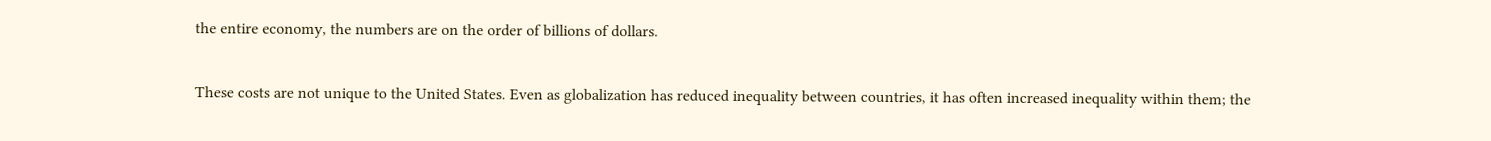the entire economy, the numbers are on the order of billions of dollars.

These costs are not unique to the United States. Even as globalization has reduced inequality between countries, it has often increased inequality within them; the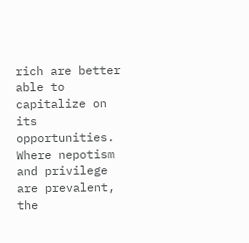rich are better able to capitalize on its opportunities. Where nepotism and privilege are prevalent, the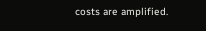costs are amplified.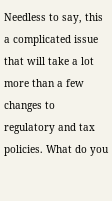Needless to say, this a complicated issue that will take a lot more than a few changes to regulatory and tax policies. What do you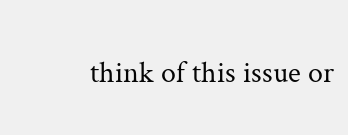think of this issue or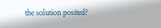the solution posited?